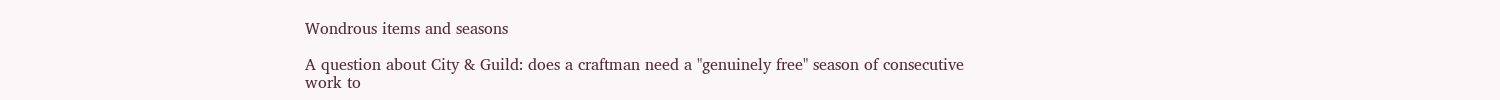Wondrous items and seasons

A question about City & Guild: does a craftman need a "genuinely free" season of consecutive work to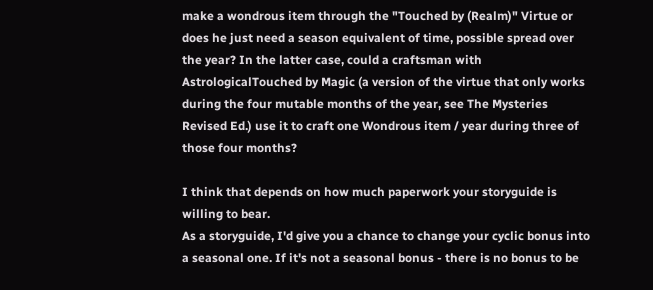make a wondrous item through the "Touched by (Realm)" Virtue or does he just need a season equivalent of time, possible spread over the year? In the latter case, could a craftsman with AstrologicalTouched by Magic (a version of the virtue that only works during the four mutable months of the year, see The Mysteries Revised Ed.) use it to craft one Wondrous item / year during three of those four months?

I think that depends on how much paperwork your storyguide is willing to bear.
As a storyguide, I'd give you a chance to change your cyclic bonus into a seasonal one. If it's not a seasonal bonus - there is no bonus to be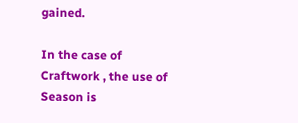gained.

In the case of Craftwork , the use of Season is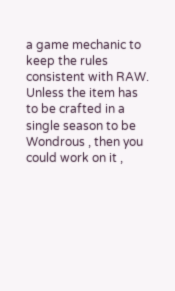a game mechanic to keep the rules consistent with RAW.
Unless the item has to be crafted in a single season to be Wondrous , then you could work on it ,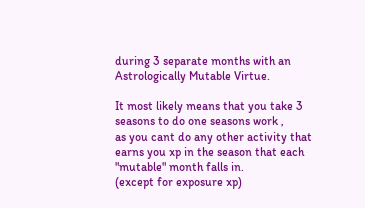during 3 separate months with an Astrologically Mutable Virtue.

It most likely means that you take 3 seasons to do one seasons work ,
as you cant do any other activity that earns you xp in the season that each "mutable" month falls in.
(except for exposure xp)